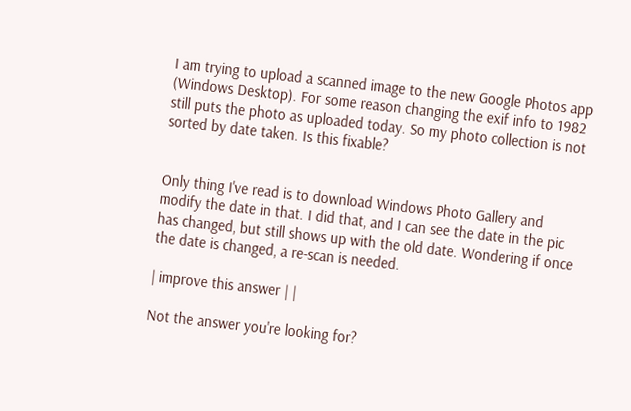I am trying to upload a scanned image to the new Google Photos app (Windows Desktop). For some reason changing the exif info to 1982 still puts the photo as uploaded today. So my photo collection is not sorted by date taken. Is this fixable?


Only thing I've read is to download Windows Photo Gallery and modify the date in that. I did that, and I can see the date in the pic has changed, but still shows up with the old date. Wondering if once the date is changed, a re-scan is needed.

| improve this answer | |

Not the answer you're looking for?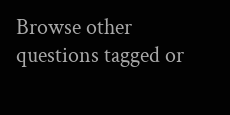Browse other questions tagged or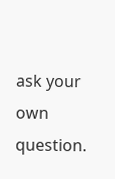ask your own question.